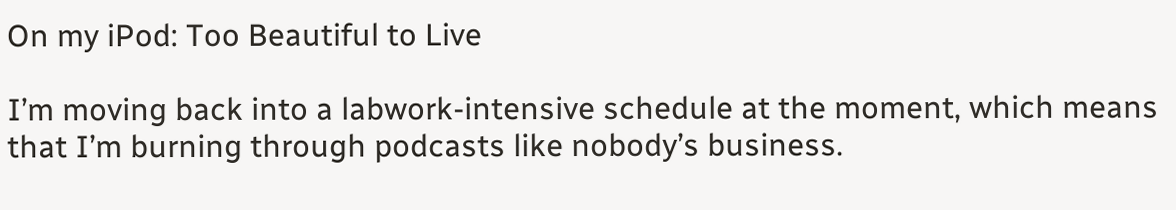On my iPod: Too Beautiful to Live

I’m moving back into a labwork-intensive schedule at the moment, which means that I’m burning through podcasts like nobody’s business.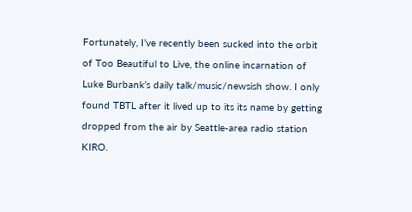Fortunately, I’ve recently been sucked into the orbit of Too Beautiful to Live, the online incarnation of Luke Burbank’s daily talk/music/newsish show. I only found TBTL after it lived up to its its name by getting dropped from the air by Seattle-area radio station KIRO.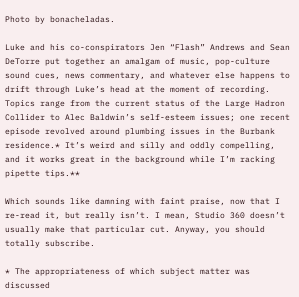Photo by bonacheladas.

Luke and his co-conspirators Jen “Flash” Andrews and Sean DeTorre put together an amalgam of music, pop-culture sound cues, news commentary, and whatever else happens to drift through Luke’s head at the moment of recording. Topics range from the current status of the Large Hadron Collider to Alec Baldwin’s self-esteem issues; one recent episode revolved around plumbing issues in the Burbank residence.* It’s weird and silly and oddly compelling, and it works great in the background while I’m racking pipette tips.**

Which sounds like damning with faint praise, now that I re-read it, but really isn’t. I mean, Studio 360 doesn’t usually make that particular cut. Anyway, you should totally subscribe.

* The appropriateness of which subject matter was discussed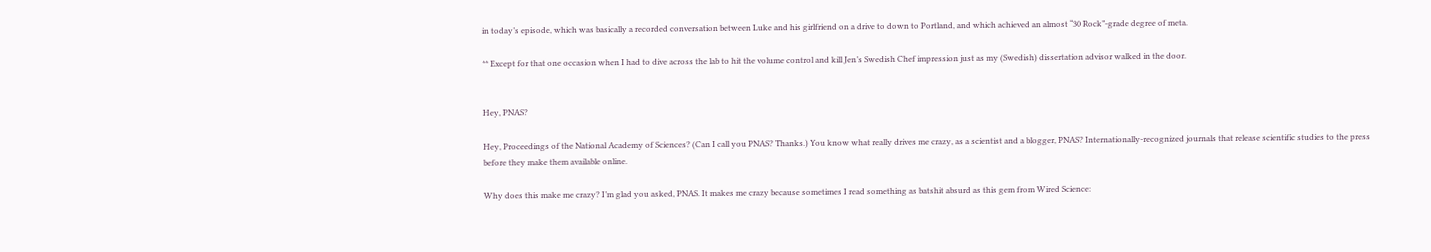in today’s episode, which was basically a recorded conversation between Luke and his girlfriend on a drive to down to Portland, and which achieved an almost “30 Rock”-grade degree of meta.

** Except for that one occasion when I had to dive across the lab to hit the volume control and kill Jen’s Swedish Chef impression just as my (Swedish) dissertation advisor walked in the door.


Hey, PNAS?

Hey, Proceedings of the National Academy of Sciences? (Can I call you PNAS? Thanks.) You know what really drives me crazy, as a scientist and a blogger, PNAS? Internationally-recognized journals that release scientific studies to the press before they make them available online.

Why does this make me crazy? I’m glad you asked, PNAS. It makes me crazy because sometimes I read something as batshit absurd as this gem from Wired Science: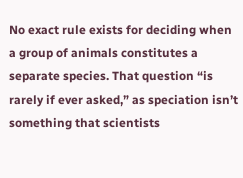No exact rule exists for deciding when a group of animals constitutes a separate species. That question “is rarely if ever asked,” as speciation isn’t something that scientists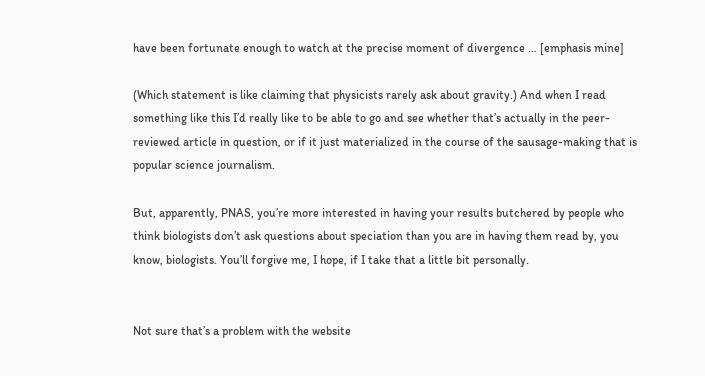have been fortunate enough to watch at the precise moment of divergence … [emphasis mine]

(Which statement is like claiming that physicists rarely ask about gravity.) And when I read something like this I’d really like to be able to go and see whether that’s actually in the peer-reviewed article in question, or if it just materialized in the course of the sausage-making that is popular science journalism.

But, apparently, PNAS, you’re more interested in having your results butchered by people who think biologists don’t ask questions about speciation than you are in having them read by, you know, biologists. You’ll forgive me, I hope, if I take that a little bit personally.


Not sure that’s a problem with the website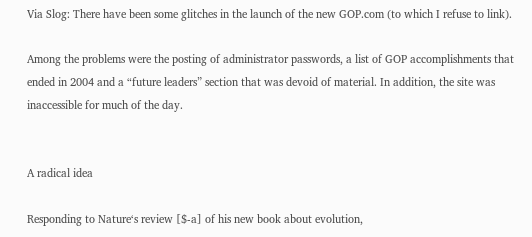Via Slog: There have been some glitches in the launch of the new GOP.com (to which I refuse to link).

Among the problems were the posting of administrator passwords, a list of GOP accomplishments that ended in 2004 and a “future leaders” section that was devoid of material. In addition, the site was inaccessible for much of the day.


A radical idea

Responding to Nature‘s review [$-a] of his new book about evolution,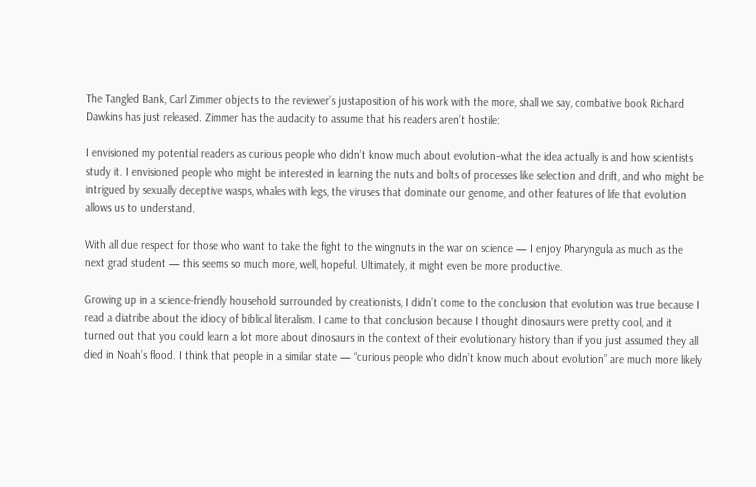The Tangled Bank, Carl Zimmer objects to the reviewer’s justaposition of his work with the more, shall we say, combative book Richard Dawkins has just released. Zimmer has the audacity to assume that his readers aren’t hostile:

I envisioned my potential readers as curious people who didn’t know much about evolution–what the idea actually is and how scientists study it. I envisioned people who might be interested in learning the nuts and bolts of processes like selection and drift, and who might be intrigued by sexually deceptive wasps, whales with legs, the viruses that dominate our genome, and other features of life that evolution allows us to understand.

With all due respect for those who want to take the fight to the wingnuts in the war on science — I enjoy Pharyngula as much as the next grad student — this seems so much more, well, hopeful. Ultimately, it might even be more productive.

Growing up in a science-friendly household surrounded by creationists, I didn’t come to the conclusion that evolution was true because I read a diatribe about the idiocy of biblical literalism. I came to that conclusion because I thought dinosaurs were pretty cool, and it turned out that you could learn a lot more about dinosaurs in the context of their evolutionary history than if you just assumed they all died in Noah’s flood. I think that people in a similar state — “curious people who didn’t know much about evolution” are much more likely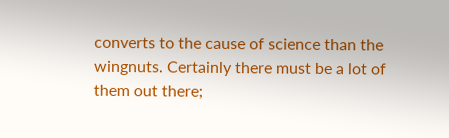converts to the cause of science than the wingnuts. Certainly there must be a lot of them out there;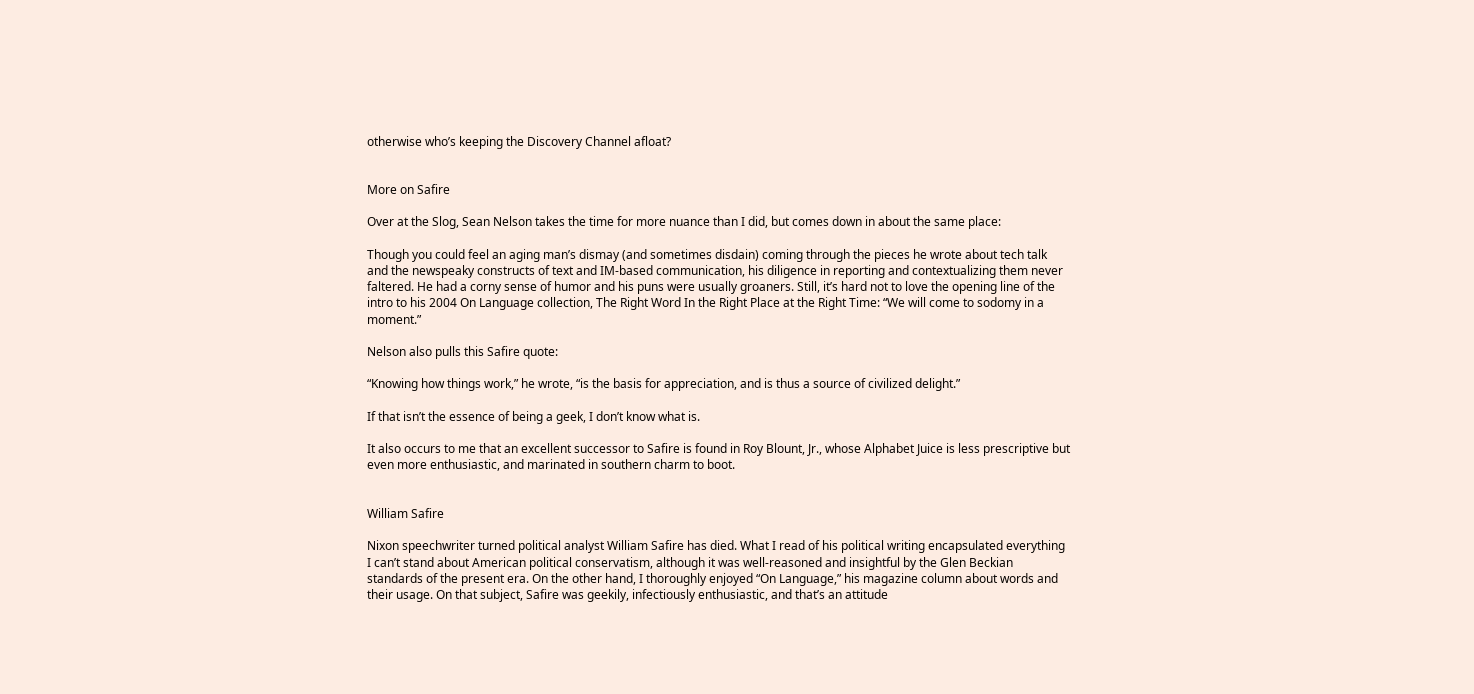otherwise who’s keeping the Discovery Channel afloat?


More on Safire

Over at the Slog, Sean Nelson takes the time for more nuance than I did, but comes down in about the same place:

Though you could feel an aging man’s dismay (and sometimes disdain) coming through the pieces he wrote about tech talk and the newspeaky constructs of text and IM-based communication, his diligence in reporting and contextualizing them never faltered. He had a corny sense of humor and his puns were usually groaners. Still, it’s hard not to love the opening line of the intro to his 2004 On Language collection, The Right Word In the Right Place at the Right Time: “We will come to sodomy in a moment.”

Nelson also pulls this Safire quote:

“Knowing how things work,” he wrote, “is the basis for appreciation, and is thus a source of civilized delight.”

If that isn’t the essence of being a geek, I don’t know what is.

It also occurs to me that an excellent successor to Safire is found in Roy Blount, Jr., whose Alphabet Juice is less prescriptive but even more enthusiastic, and marinated in southern charm to boot.


William Safire

Nixon speechwriter turned political analyst William Safire has died. What I read of his political writing encapsulated everything I can’t stand about American political conservatism, although it was well-reasoned and insightful by the Glen Beckian standards of the present era. On the other hand, I thoroughly enjoyed “On Language,” his magazine column about words and their usage. On that subject, Safire was geekily, infectiously enthusiastic, and that’s an attitude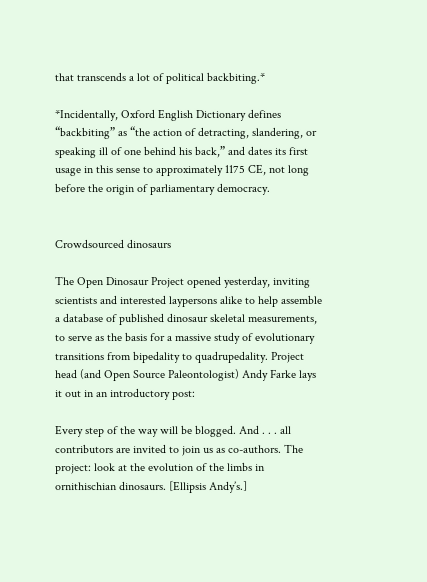that transcends a lot of political backbiting.*

*Incidentally, Oxford English Dictionary defines “backbiting” as “the action of detracting, slandering, or speaking ill of one behind his back,” and dates its first usage in this sense to approximately 1175 CE, not long before the origin of parliamentary democracy.


Crowdsourced dinosaurs

The Open Dinosaur Project opened yesterday, inviting scientists and interested laypersons alike to help assemble a database of published dinosaur skeletal measurements, to serve as the basis for a massive study of evolutionary transitions from bipedality to quadrupedality. Project head (and Open Source Paleontologist) Andy Farke lays it out in an introductory post:

Every step of the way will be blogged. And . . . all contributors are invited to join us as co-authors. The project: look at the evolution of the limbs in ornithischian dinosaurs. [Ellipsis Andy’s.]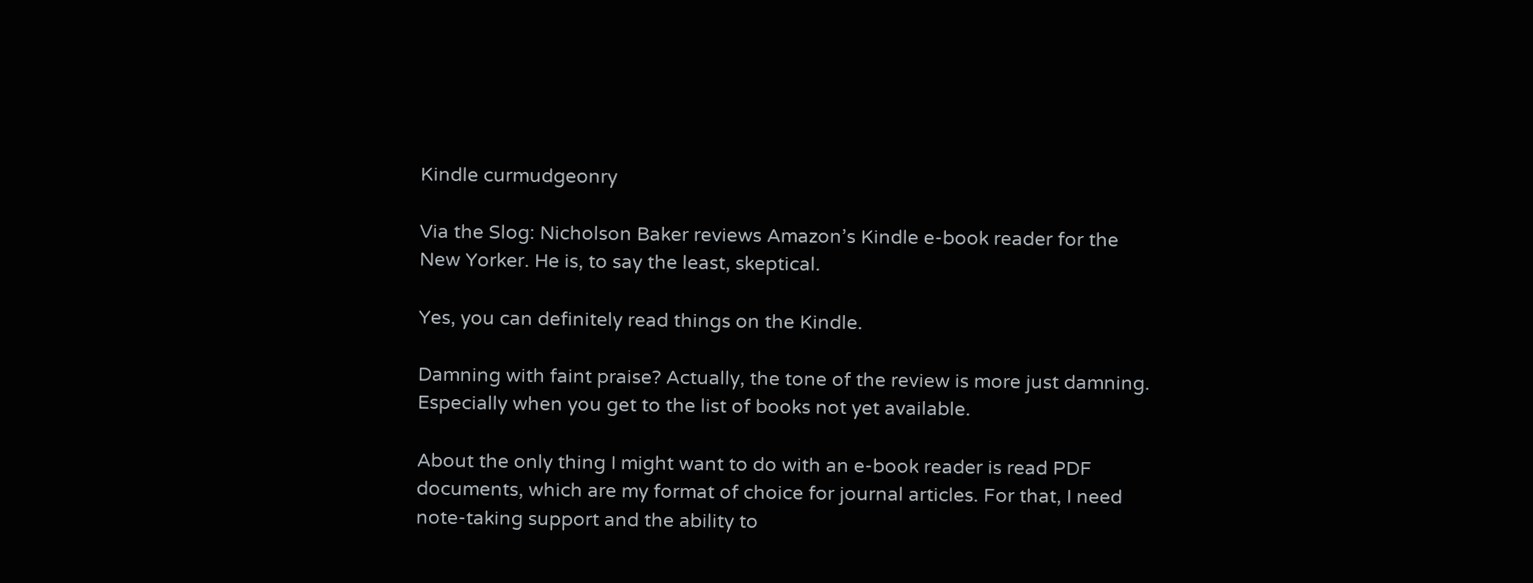Kindle curmudgeonry

Via the Slog: Nicholson Baker reviews Amazon’s Kindle e-book reader for the New Yorker. He is, to say the least, skeptical.

Yes, you can definitely read things on the Kindle.

Damning with faint praise? Actually, the tone of the review is more just damning. Especially when you get to the list of books not yet available.

About the only thing I might want to do with an e-book reader is read PDF documents, which are my format of choice for journal articles. For that, I need note-taking support and the ability to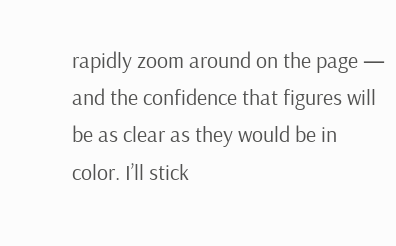rapidly zoom around on the page — and the confidence that figures will be as clear as they would be in color. I’ll stick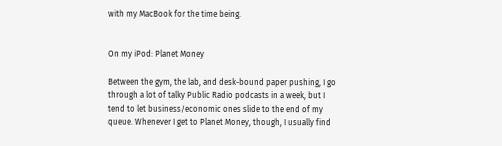with my MacBook for the time being.


On my iPod: Planet Money

Between the gym, the lab, and desk-bound paper pushing, I go through a lot of talky Public Radio podcasts in a week, but I tend to let business/economic ones slide to the end of my queue. Whenever I get to Planet Money, though, I usually find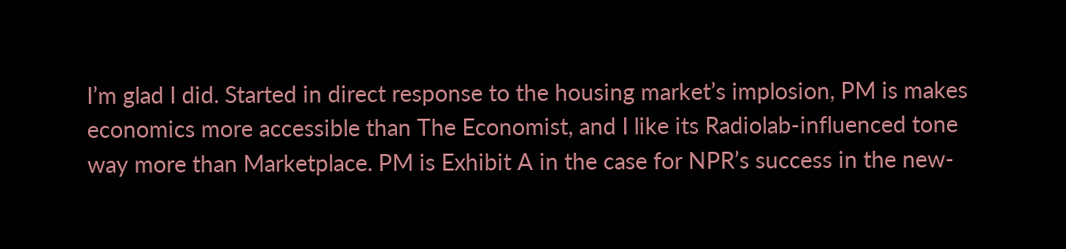I’m glad I did. Started in direct response to the housing market’s implosion, PM is makes economics more accessible than The Economist, and I like its Radiolab-influenced tone way more than Marketplace. PM is Exhibit A in the case for NPR’s success in the new-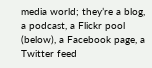media world; they’re a blog, a podcast, a Flickr pool (below), a Facebook page, a Twitter feed